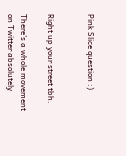Pink Slice question :)


Right up your street tbh.

There’s a whole movement on Twitter absolutely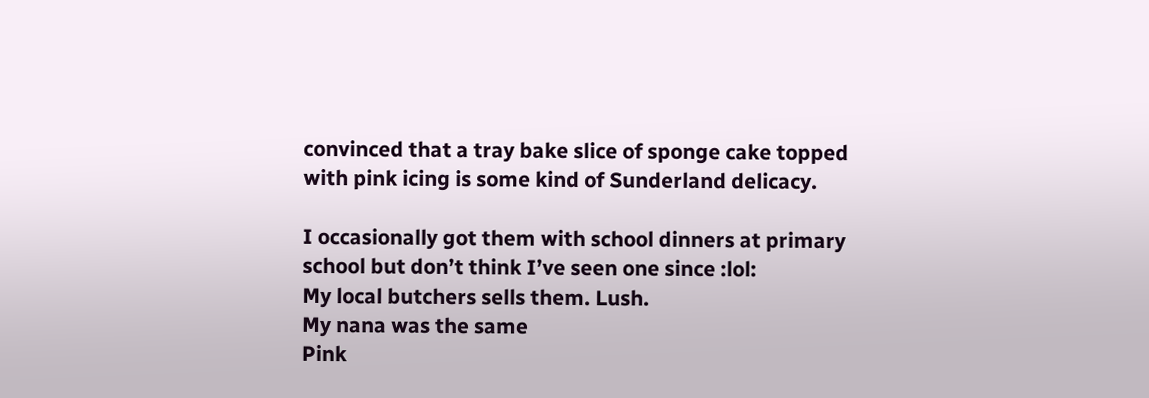convinced that a tray bake slice of sponge cake topped with pink icing is some kind of Sunderland delicacy.

I occasionally got them with school dinners at primary school but don’t think I’ve seen one since :lol:
My local butchers sells them. Lush.
My nana was the same
Pink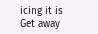icing it is
Get away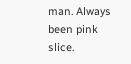man. Always been pink slice.